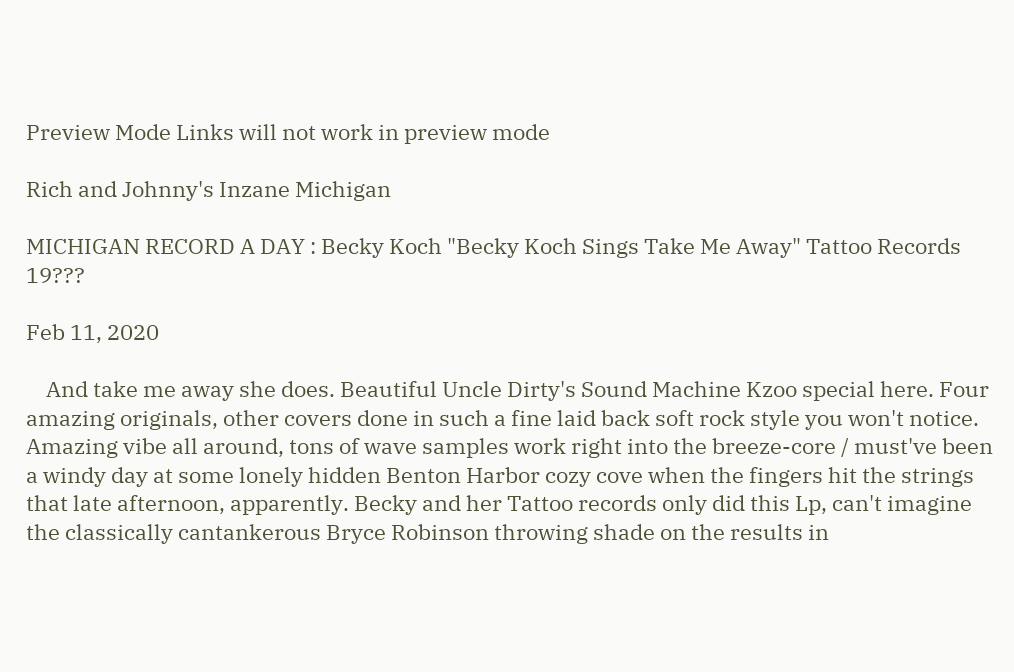Preview Mode Links will not work in preview mode

Rich and Johnny's Inzane Michigan

MICHIGAN RECORD A DAY : Becky Koch "Becky Koch Sings Take Me Away" Tattoo Records 19???

Feb 11, 2020

    And take me away she does. Beautiful Uncle Dirty's Sound Machine Kzoo special here. Four amazing originals, other covers done in such a fine laid back soft rock style you won't notice. Amazing vibe all around, tons of wave samples work right into the breeze-core / must've been a windy day at some lonely hidden Benton Harbor cozy cove when the fingers hit the strings that late afternoon, apparently. Becky and her Tattoo records only did this Lp, can't imagine the classically cantankerous Bryce Robinson throwing shade on the results in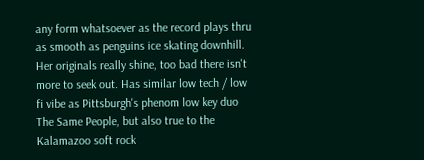any form whatsoever as the record plays thru as smooth as penguins ice skating downhill. Her originals really shine, too bad there isn't more to seek out. Has similar low tech / low fi vibe as Pittsburgh's phenom low key duo The Same People, but also true to the Kalamazoo soft rock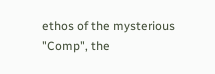ethos of the mysterious "Comp", the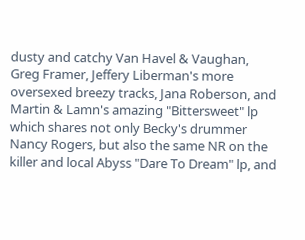dusty and catchy Van Havel & Vaughan, Greg Framer, Jeffery Liberman's more oversexed breezy tracks, Jana Roberson, and Martin & Lamn's amazing "Bittersweet" lp which shares not only Becky's drummer  Nancy Rogers, but also the same NR on the killer and local Abyss "Dare To Dream" lp, and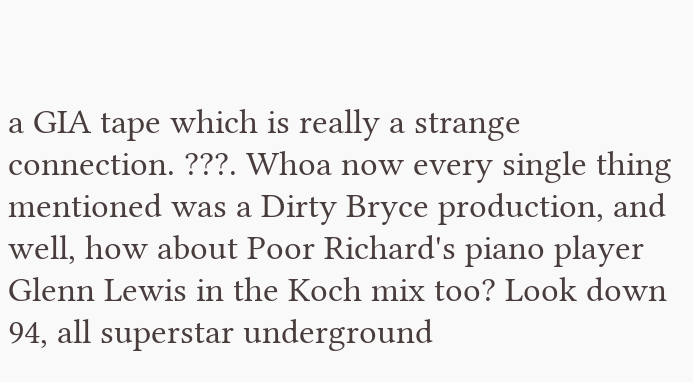a GIA tape which is really a strange connection. ???. Whoa now every single thing mentioned was a Dirty Bryce production, and well, how about Poor Richard's piano player Glenn Lewis in the Koch mix too? Look down 94, all superstar underground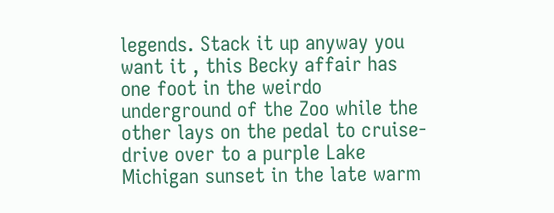legends. Stack it up anyway you want it , this Becky affair has one foot in the weirdo underground of the Zoo while the other lays on the pedal to cruise- drive over to a purple Lake Michigan sunset in the late warm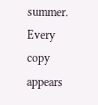summer. Every copy appears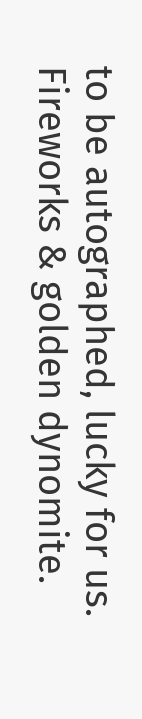to be autographed, lucky for us. Fireworks & golden dynomite.